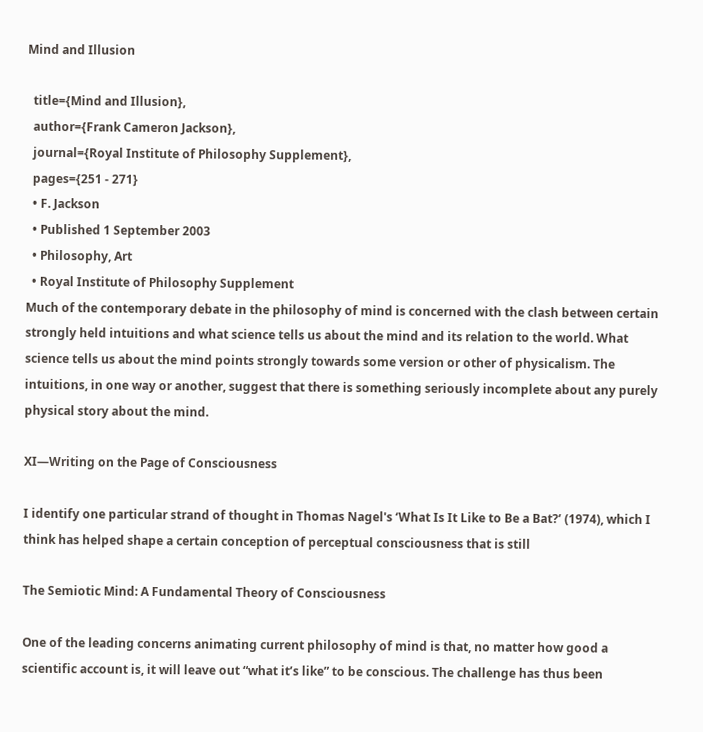Mind and Illusion

  title={Mind and Illusion},
  author={Frank Cameron Jackson},
  journal={Royal Institute of Philosophy Supplement},
  pages={251 - 271}
  • F. Jackson
  • Published 1 September 2003
  • Philosophy, Art
  • Royal Institute of Philosophy Supplement
Much of the contemporary debate in the philosophy of mind is concerned with the clash between certain strongly held intuitions and what science tells us about the mind and its relation to the world. What science tells us about the mind points strongly towards some version or other of physicalism. The intuitions, in one way or another, suggest that there is something seriously incomplete about any purely physical story about the mind.

XI—Writing on the Page of Consciousness

I identify one particular strand of thought in Thomas Nagel's ‘What Is It Like to Be a Bat?’ (1974), which I think has helped shape a certain conception of perceptual consciousness that is still

The Semiotic Mind: A Fundamental Theory of Consciousness

One of the leading concerns animating current philosophy of mind is that, no matter how good a scientific account is, it will leave out “what it’s like” to be conscious. The challenge has thus been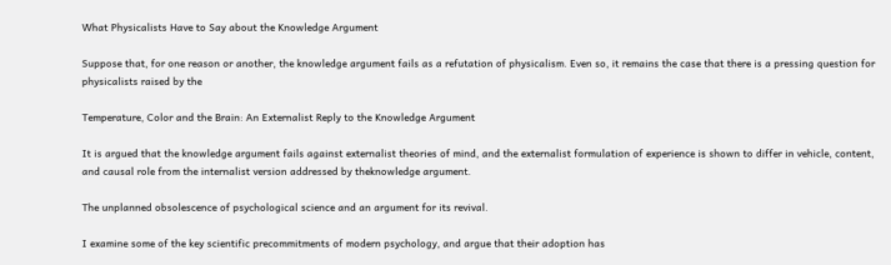What Physicalists Have to Say about the Knowledge Argument

Suppose that, for one reason or another, the knowledge argument fails as a refutation of physicalism. Even so, it remains the case that there is a pressing question for physicalists raised by the

Temperature, Color and the Brain: An Externalist Reply to the Knowledge Argument

It is argued that the knowledge argument fails against externalist theories of mind, and the externalist formulation of experience is shown to differ in vehicle, content, and causal role from the internalist version addressed by theknowledge argument.

The unplanned obsolescence of psychological science and an argument for its revival.

I examine some of the key scientific precommitments of modern psychology, and argue that their adoption has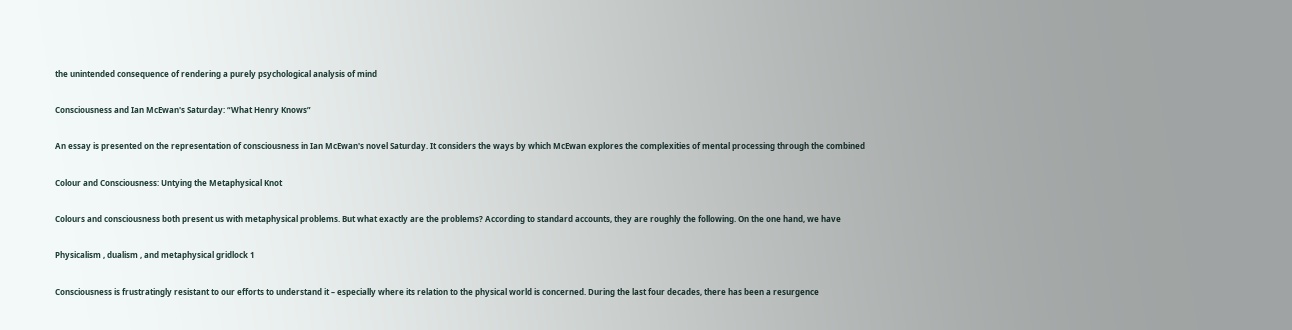the unintended consequence of rendering a purely psychological analysis of mind

Consciousness and Ian McEwan's Saturday: “What Henry Knows”

An essay is presented on the representation of consciousness in Ian McEwan's novel Saturday. It considers the ways by which McEwan explores the complexities of mental processing through the combined

Colour and Consciousness: Untying the Metaphysical Knot

Colours and consciousness both present us with metaphysical problems. But what exactly are the problems? According to standard accounts, they are roughly the following. On the one hand, we have

Physicalism , dualism , and metaphysical gridlock 1

Consciousness is frustratingly resistant to our efforts to understand it – especially where its relation to the physical world is concerned. During the last four decades, there has been a resurgence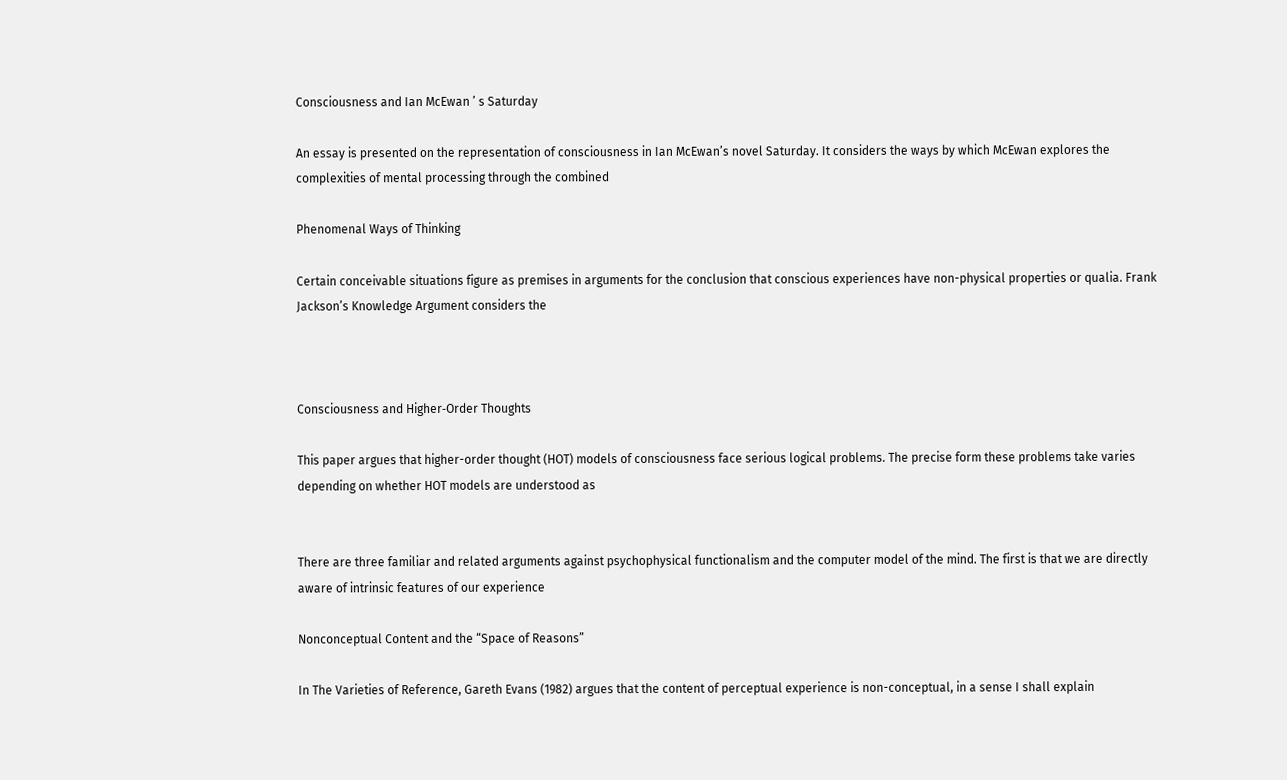Consciousness and Ian McEwan ’ s Saturday

An essay is presented on the representation of consciousness in Ian McEwan’s novel Saturday. It considers the ways by which McEwan explores the complexities of mental processing through the combined

Phenomenal Ways of Thinking

Certain conceivable situations figure as premises in arguments for the conclusion that conscious experiences have non-physical properties or qualia. Frank Jackson’s Knowledge Argument considers the



Consciousness and Higher‐Order Thoughts

This paper argues that higher-order thought (HOT) models of consciousness face serious logical problems. The precise form these problems take varies depending on whether HOT models are understood as


There are three familiar and related arguments against psychophysical functionalism and the computer model of the mind. The first is that we are directly aware of intrinsic features of our experience

Nonconceptual Content and the “Space of Reasons”

In The Varieties of Reference, Gareth Evans (1982) argues that the content of perceptual experience is non-conceptual, in a sense I shall explain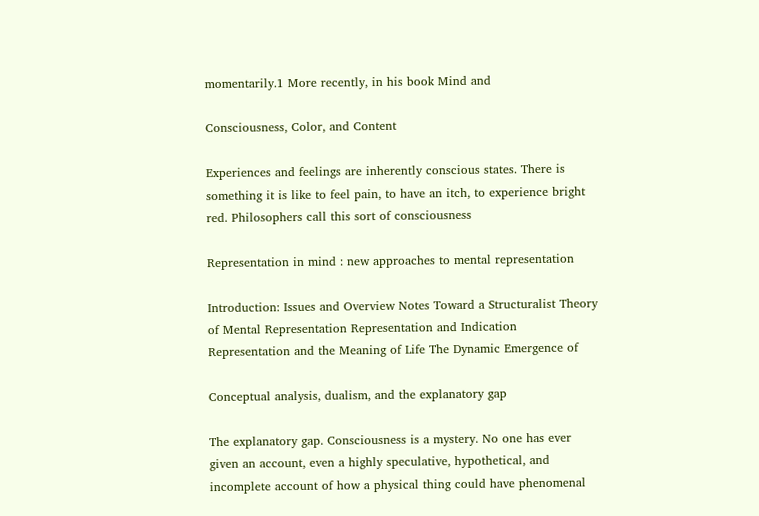momentarily.1 More recently, in his book Mind and

Consciousness, Color, and Content

Experiences and feelings are inherently conscious states. There is something it is like to feel pain, to have an itch, to experience bright red. Philosophers call this sort of consciousness

Representation in mind : new approaches to mental representation

Introduction: Issues and Overview Notes Toward a Structuralist Theory of Mental Representation Representation and Indication Representation and the Meaning of Life The Dynamic Emergence of

Conceptual analysis, dualism, and the explanatory gap

The explanatory gap. Consciousness is a mystery. No one has ever given an account, even a highly speculative, hypothetical, and incomplete account of how a physical thing could have phenomenal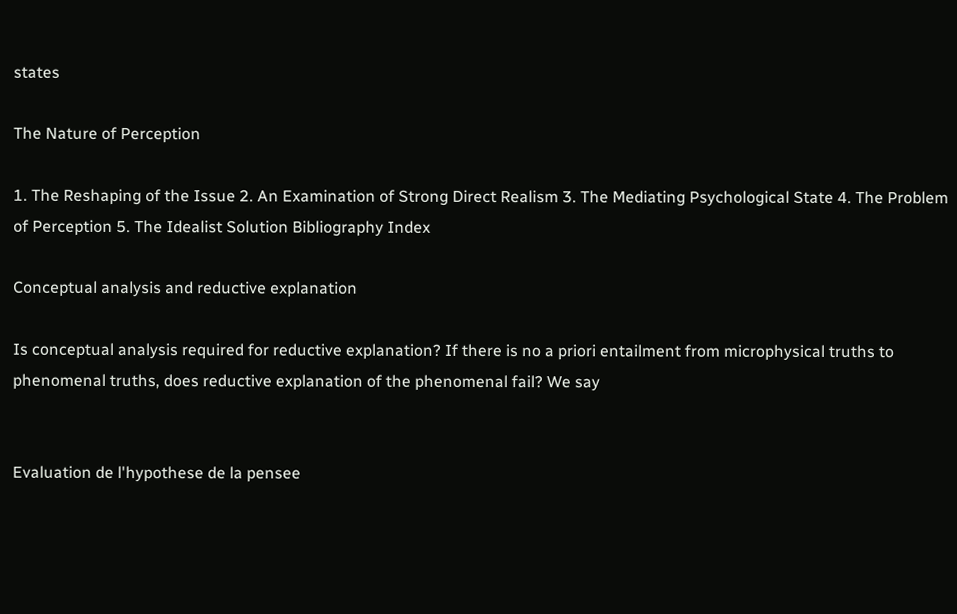states

The Nature of Perception

1. The Reshaping of the Issue 2. An Examination of Strong Direct Realism 3. The Mediating Psychological State 4. The Problem of Perception 5. The Idealist Solution Bibliography Index

Conceptual analysis and reductive explanation

Is conceptual analysis required for reductive explanation? If there is no a priori entailment from microphysical truths to phenomenal truths, does reductive explanation of the phenomenal fail? We say


Evaluation de l'hypothese de la pensee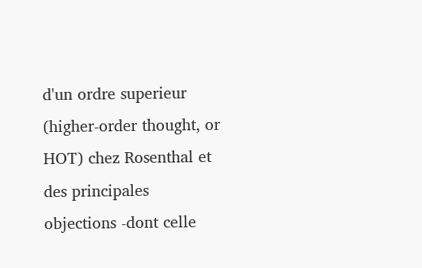d'un ordre superieur (higher-order thought, or HOT) chez Rosenthal et des principales objections -dont celle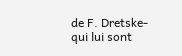de F. Dretske- qui lui sont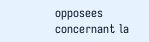opposees concernant la